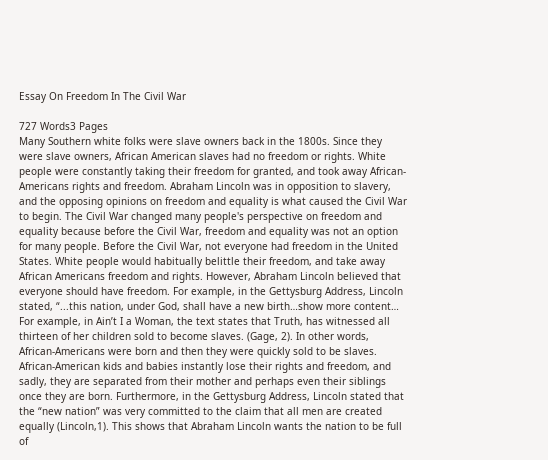Essay On Freedom In The Civil War

727 Words3 Pages
Many Southern white folks were slave owners back in the 1800s. Since they were slave owners, African American slaves had no freedom or rights. White people were constantly taking their freedom for granted, and took away African-Americans rights and freedom. Abraham Lincoln was in opposition to slavery, and the opposing opinions on freedom and equality is what caused the Civil War to begin. The Civil War changed many people's perspective on freedom and equality because before the Civil War, freedom and equality was not an option for many people. Before the Civil War, not everyone had freedom in the United States. White people would habitually belittle their freedom, and take away African Americans freedom and rights. However, Abraham Lincoln believed that everyone should have freedom. For example, in the Gettysburg Address, Lincoln stated, “...this nation, under God, shall have a new birth…show more content…
For example, in Ain’t I a Woman, the text states that Truth, has witnessed all thirteen of her children sold to become slaves. (Gage, 2). In other words, African-Americans were born and then they were quickly sold to be slaves. African-American kids and babies instantly lose their rights and freedom, and sadly, they are separated from their mother and perhaps even their siblings once they are born. Furthermore, in the Gettysburg Address, Lincoln stated that the “new nation” was very committed to the claim that all men are created equally (Lincoln,1). This shows that Abraham Lincoln wants the nation to be full of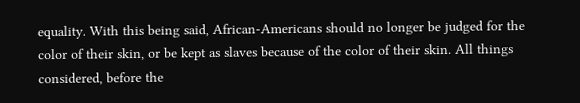equality. With this being said, African-Americans should no longer be judged for the color of their skin, or be kept as slaves because of the color of their skin. All things considered, before the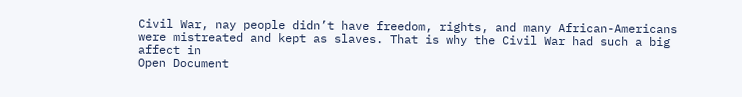Civil War, nay people didn’t have freedom, rights, and many African-Americans were mistreated and kept as slaves. That is why the Civil War had such a big affect in
Open Document